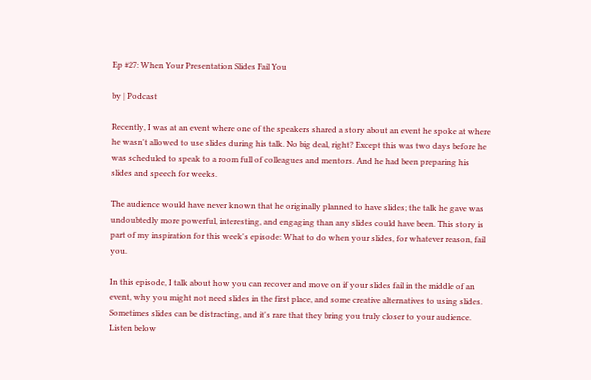Ep #27: When Your Presentation Slides Fail You

by | Podcast

Recently, I was at an event where one of the speakers shared a story about an event he spoke at where he wasn't allowed to use slides during his talk. No big deal, right? Except this was two days before he was scheduled to speak to a room full of colleagues and mentors. And he had been preparing his slides and speech for weeks.

The audience would have never known that he originally planned to have slides; the talk he gave was undoubtedly more powerful, interesting, and engaging than any slides could have been. This story is part of my inspiration for this week's episode: What to do when your slides, for whatever reason, fail you.

In this episode, I talk about how you can recover and move on if your slides fail in the middle of an event, why you might not need slides in the first place, and some creative alternatives to using slides. Sometimes slides can be distracting, and it's rare that they bring you truly closer to your audience. Listen below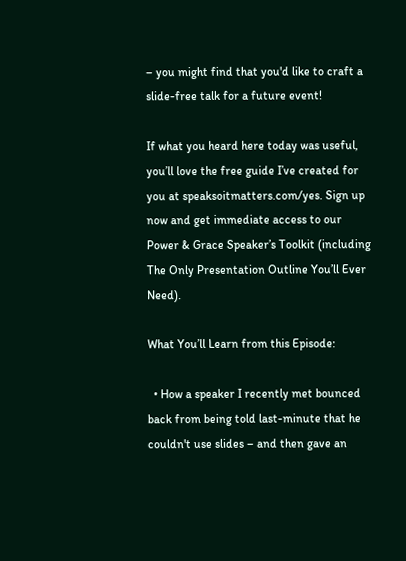– you might find that you'd like to craft a slide-free talk for a future event!

If what you heard here today was useful, you’ll love the free guide I’ve created for you at speaksoitmatters.com/yes. Sign up now and get immediate access to our Power & Grace Speaker’s Toolkit (including The Only Presentation Outline You’ll Ever Need).

What You’ll Learn from this Episode:

  • How a speaker I recently met bounced back from being told last-minute that he couldn't use slides – and then gave an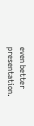even better presentation.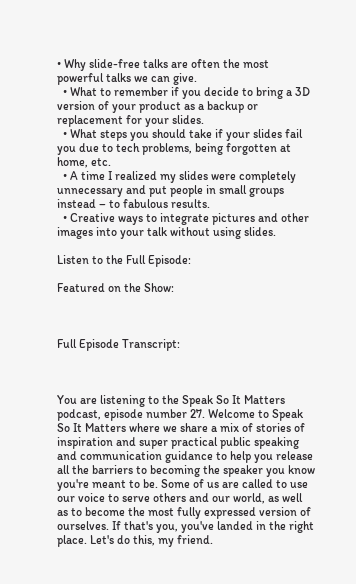• Why slide-free talks are often the most powerful talks we can give.
  • What to remember if you decide to bring a 3D version of your product as a backup or replacement for your slides.
  • What steps you should take if your slides fail you due to tech problems, being forgotten at home, etc.
  • A time I realized my slides were completely unnecessary and put people in small groups instead – to fabulous results.
  • Creative ways to integrate pictures and other images into your talk without using slides.

Listen to the Full Episode:

Featured on the Show:



Full Episode Transcript:



You are listening to the Speak So It Matters podcast, episode number 27. Welcome to Speak So It Matters where we share a mix of stories of inspiration and super practical public speaking and communication guidance to help you release all the barriers to becoming the speaker you know you're meant to be. Some of us are called to use our voice to serve others and our world, as well as to become the most fully expressed version of ourselves. If that's you, you've landed in the right place. Let's do this, my friend.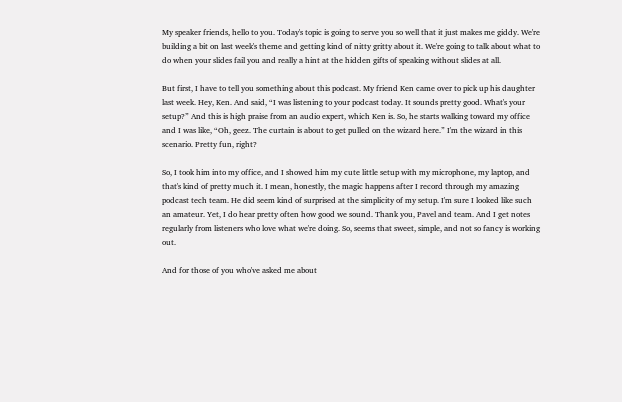My speaker friends, hello to you. Today's topic is going to serve you so well that it just makes me giddy. We're building a bit on last week's theme and getting kind of nitty gritty about it. We're going to talk about what to do when your slides fail you and really a hint at the hidden gifts of speaking without slides at all.

But first, I have to tell you something about this podcast. My friend Ken came over to pick up his daughter last week. Hey, Ken. And said, “I was listening to your podcast today. It sounds pretty good. What's your setup?” And this is high praise from an audio expert, which Ken is. So, he starts walking toward my office and I was like, “Oh, geez. The curtain is about to get pulled on the wizard here.” I'm the wizard in this scenario. Pretty fun, right?

So, I took him into my office, and I showed him my cute little setup with my microphone, my laptop, and that's kind of pretty much it. I mean, honestly, the magic happens after I record through my amazing podcast tech team. He did seem kind of surprised at the simplicity of my setup. I'm sure I looked like such an amateur. Yet, I do hear pretty often how good we sound. Thank you, Pavel and team. And I get notes regularly from listeners who love what we're doing. So, seems that sweet, simple, and not so fancy is working out.

And for those of you who've asked me about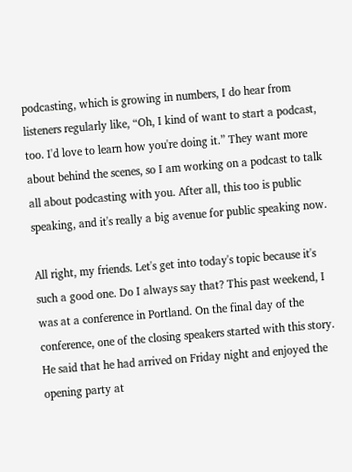podcasting, which is growing in numbers, I do hear from listeners regularly like, “Oh, I kind of want to start a podcast, too. I'd love to learn how you're doing it.” They want more about behind the scenes, so I am working on a podcast to talk all about podcasting with you. After all, this too is public speaking, and it's really a big avenue for public speaking now.

All right, my friends. Let's get into today's topic because it's such a good one. Do I always say that? This past weekend, I was at a conference in Portland. On the final day of the conference, one of the closing speakers started with this story. He said that he had arrived on Friday night and enjoyed the opening party at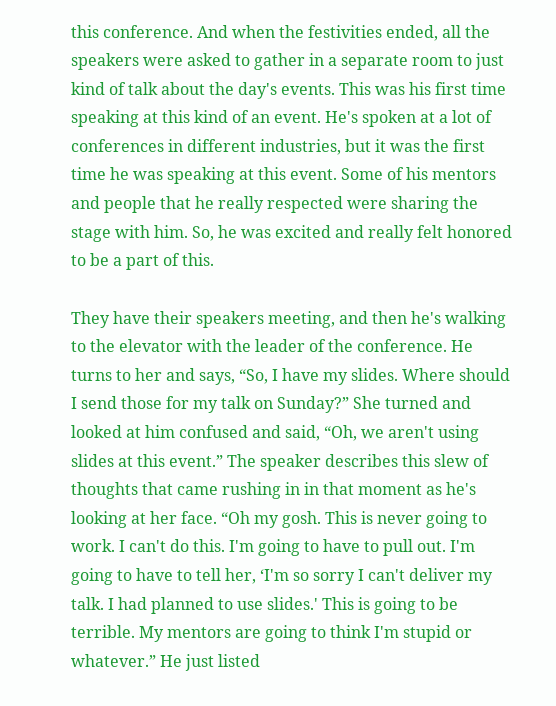this conference. And when the festivities ended, all the speakers were asked to gather in a separate room to just kind of talk about the day's events. This was his first time speaking at this kind of an event. He's spoken at a lot of conferences in different industries, but it was the first time he was speaking at this event. Some of his mentors and people that he really respected were sharing the stage with him. So, he was excited and really felt honored to be a part of this.

They have their speakers meeting, and then he's walking to the elevator with the leader of the conference. He turns to her and says, “So, I have my slides. Where should I send those for my talk on Sunday?” She turned and looked at him confused and said, “Oh, we aren't using slides at this event.” The speaker describes this slew of thoughts that came rushing in in that moment as he's looking at her face. “Oh my gosh. This is never going to work. I can't do this. I'm going to have to pull out. I'm going to have to tell her, ‘I'm so sorry I can't deliver my talk. I had planned to use slides.' This is going to be terrible. My mentors are going to think I'm stupid or whatever.” He just listed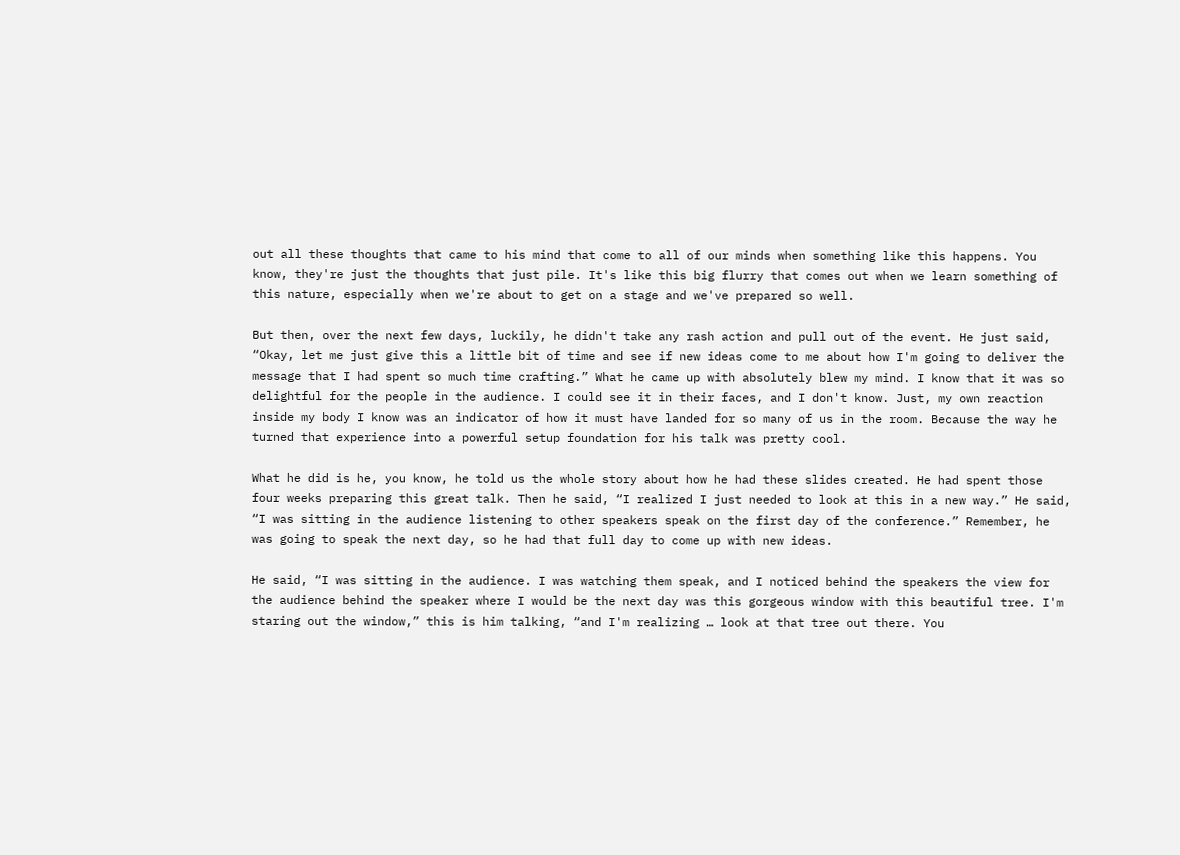out all these thoughts that came to his mind that come to all of our minds when something like this happens. You know, they're just the thoughts that just pile. It's like this big flurry that comes out when we learn something of this nature, especially when we're about to get on a stage and we've prepared so well.

But then, over the next few days, luckily, he didn't take any rash action and pull out of the event. He just said, “Okay, let me just give this a little bit of time and see if new ideas come to me about how I'm going to deliver the message that I had spent so much time crafting.” What he came up with absolutely blew my mind. I know that it was so delightful for the people in the audience. I could see it in their faces, and I don't know. Just, my own reaction inside my body I know was an indicator of how it must have landed for so many of us in the room. Because the way he turned that experience into a powerful setup foundation for his talk was pretty cool.

What he did is he, you know, he told us the whole story about how he had these slides created. He had spent those four weeks preparing this great talk. Then he said, “I realized I just needed to look at this in a new way.” He said, “I was sitting in the audience listening to other speakers speak on the first day of the conference.” Remember, he was going to speak the next day, so he had that full day to come up with new ideas.

He said, “I was sitting in the audience. I was watching them speak, and I noticed behind the speakers the view for the audience behind the speaker where I would be the next day was this gorgeous window with this beautiful tree. I'm staring out the window,” this is him talking, “and I'm realizing … look at that tree out there. You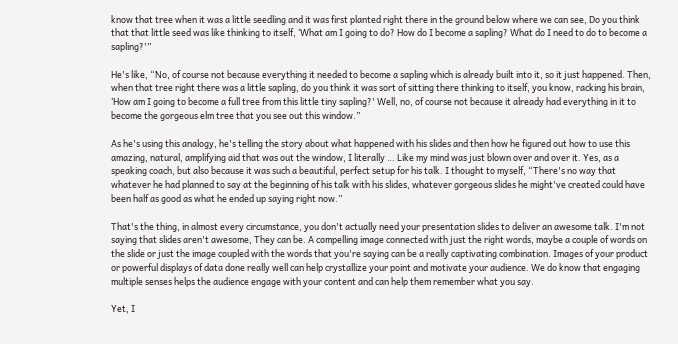know that tree when it was a little seedling and it was first planted right there in the ground below where we can see, Do you think that that little seed was like thinking to itself, ‘What am I going to do? How do I become a sapling? What do I need to do to become a sapling?'”

He's like, “No, of course not because everything it needed to become a sapling which is already built into it, so it just happened. Then, when that tree right there was a little sapling, do you think it was sort of sitting there thinking to itself, you know, racking his brain, ‘How am I going to become a full tree from this little tiny sapling?' Well, no, of course not because it already had everything in it to become the gorgeous elm tree that you see out this window.”

As he's using this analogy, he's telling the story about what happened with his slides and then how he figured out how to use this amazing, natural, amplifying aid that was out the window, I literally … Like my mind was just blown over and over it. Yes, as a speaking coach, but also because it was such a beautiful, perfect setup for his talk. I thought to myself, “There's no way that whatever he had planned to say at the beginning of his talk with his slides, whatever gorgeous slides he might've created could have been half as good as what he ended up saying right now.”

That's the thing, in almost every circumstance, you don't actually need your presentation slides to deliver an awesome talk. I'm not saying that slides aren't awesome, They can be. A compelling image connected with just the right words, maybe a couple of words on the slide or just the image coupled with the words that you're saying can be a really captivating combination. Images of your product or powerful displays of data done really well can help crystallize your point and motivate your audience. We do know that engaging multiple senses helps the audience engage with your content and can help them remember what you say.

Yet, I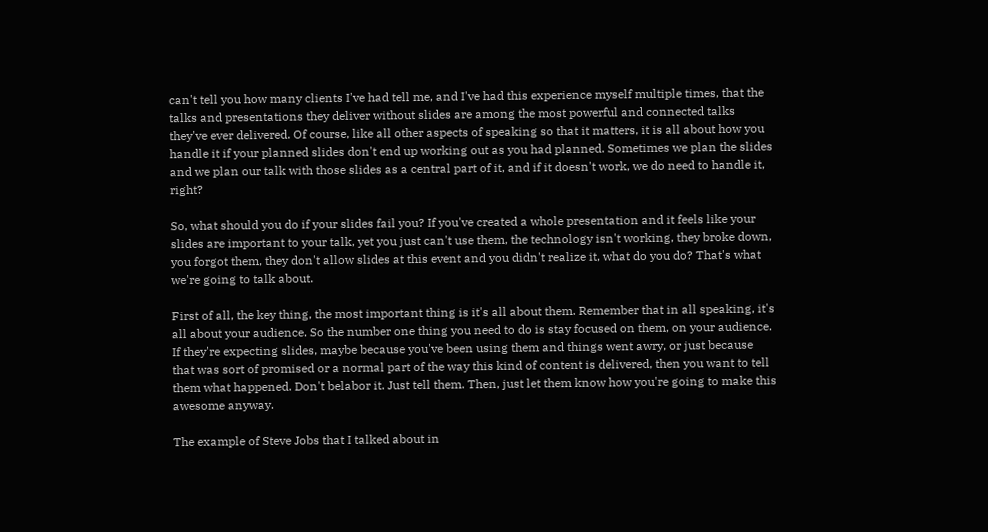can't tell you how many clients I've had tell me, and I've had this experience myself multiple times, that the talks and presentations they deliver without slides are among the most powerful and connected talks they've ever delivered. Of course, like all other aspects of speaking so that it matters, it is all about how you handle it if your planned slides don't end up working out as you had planned. Sometimes we plan the slides and we plan our talk with those slides as a central part of it, and if it doesn't work, we do need to handle it, right?

So, what should you do if your slides fail you? If you've created a whole presentation and it feels like your slides are important to your talk, yet you just can't use them, the technology isn't working, they broke down, you forgot them, they don't allow slides at this event and you didn't realize it, what do you do? That's what we're going to talk about.

First of all, the key thing, the most important thing is it's all about them. Remember that in all speaking, it's all about your audience. So the number one thing you need to do is stay focused on them, on your audience. If they're expecting slides, maybe because you've been using them and things went awry, or just because that was sort of promised or a normal part of the way this kind of content is delivered, then you want to tell them what happened. Don't belabor it. Just tell them. Then, just let them know how you're going to make this awesome anyway.

The example of Steve Jobs that I talked about in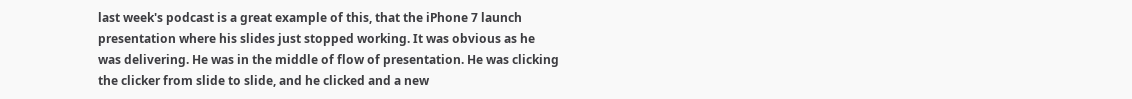last week's podcast is a great example of this, that the iPhone 7 launch presentation where his slides just stopped working. It was obvious as he was delivering. He was in the middle of flow of presentation. He was clicking the clicker from slide to slide, and he clicked and a new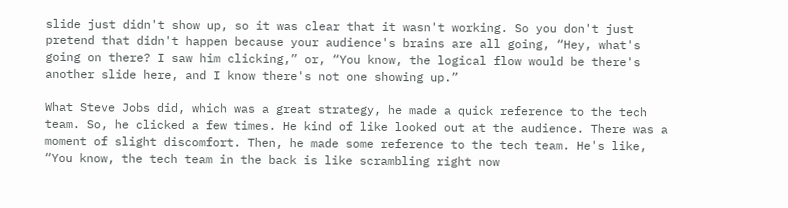slide just didn't show up, so it was clear that it wasn't working. So you don't just pretend that didn't happen because your audience's brains are all going, “Hey, what's going on there? I saw him clicking,” or, “You know, the logical flow would be there's another slide here, and I know there's not one showing up.”

What Steve Jobs did, which was a great strategy, he made a quick reference to the tech team. So, he clicked a few times. He kind of like looked out at the audience. There was a moment of slight discomfort. Then, he made some reference to the tech team. He's like, “You know, the tech team in the back is like scrambling right now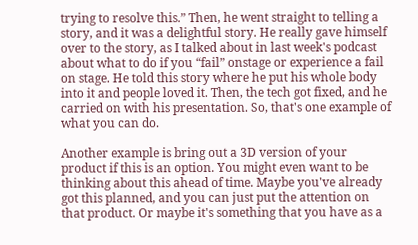trying to resolve this.” Then, he went straight to telling a story, and it was a delightful story. He really gave himself over to the story, as I talked about in last week's podcast about what to do if you “fail” onstage or experience a fail on stage. He told this story where he put his whole body into it and people loved it. Then, the tech got fixed, and he carried on with his presentation. So, that's one example of what you can do.

Another example is bring out a 3D version of your product if this is an option. You might even want to be thinking about this ahead of time. Maybe you've already got this planned, and you can just put the attention on that product. Or maybe it's something that you have as a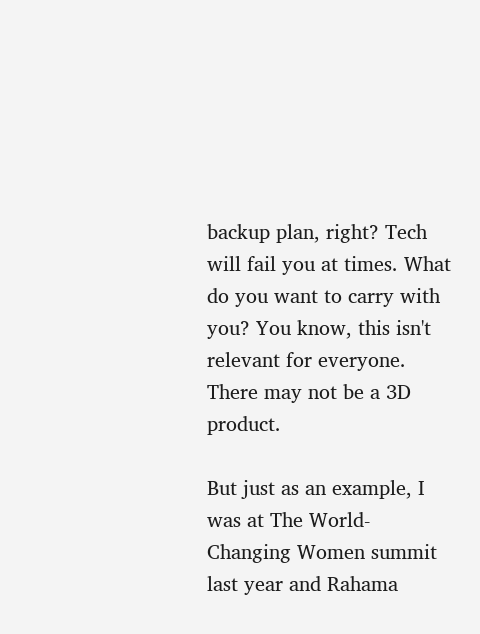backup plan, right? Tech will fail you at times. What do you want to carry with you? You know, this isn't relevant for everyone. There may not be a 3D product.

But just as an example, I was at The World-Changing Women summit last year and Rahama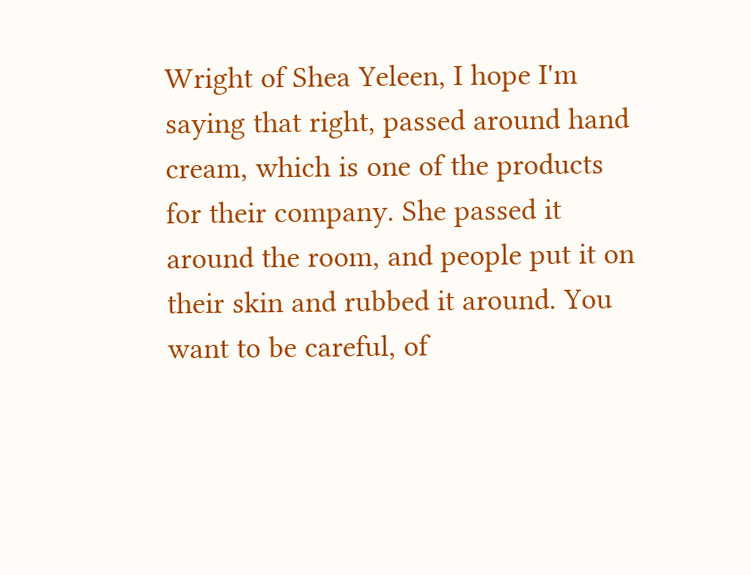Wright of Shea Yeleen, I hope I'm saying that right, passed around hand cream, which is one of the products for their company. She passed it around the room, and people put it on their skin and rubbed it around. You want to be careful, of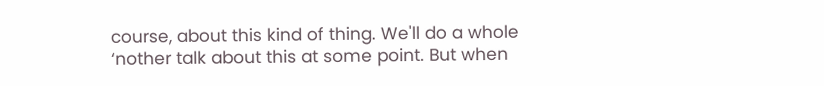course, about this kind of thing. We'll do a whole ‘nother talk about this at some point. But when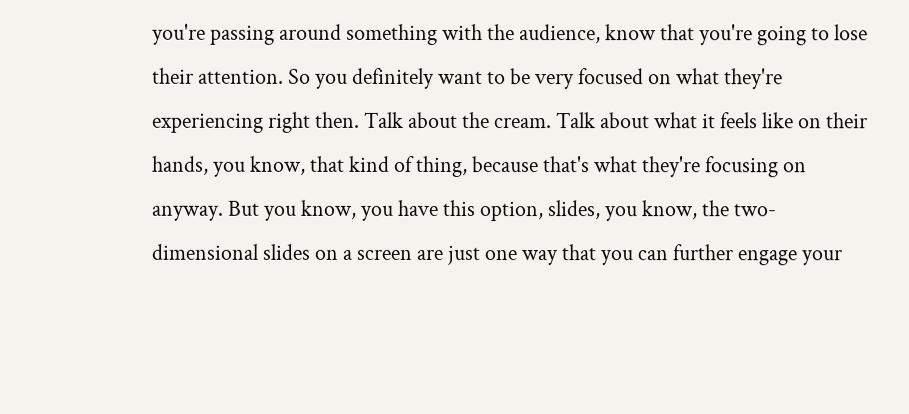you're passing around something with the audience, know that you're going to lose their attention. So you definitely want to be very focused on what they're experiencing right then. Talk about the cream. Talk about what it feels like on their hands, you know, that kind of thing, because that's what they're focusing on anyway. But you know, you have this option, slides, you know, the two-dimensional slides on a screen are just one way that you can further engage your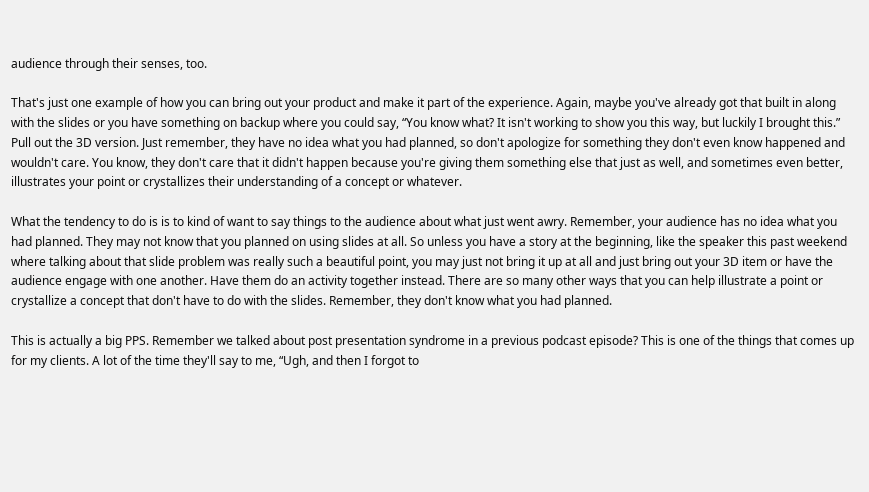audience through their senses, too.

That's just one example of how you can bring out your product and make it part of the experience. Again, maybe you've already got that built in along with the slides or you have something on backup where you could say, “You know what? It isn't working to show you this way, but luckily I brought this.” Pull out the 3D version. Just remember, they have no idea what you had planned, so don't apologize for something they don't even know happened and wouldn't care. You know, they don't care that it didn't happen because you're giving them something else that just as well, and sometimes even better, illustrates your point or crystallizes their understanding of a concept or whatever.

What the tendency to do is is to kind of want to say things to the audience about what just went awry. Remember, your audience has no idea what you had planned. They may not know that you planned on using slides at all. So unless you have a story at the beginning, like the speaker this past weekend where talking about that slide problem was really such a beautiful point, you may just not bring it up at all and just bring out your 3D item or have the audience engage with one another. Have them do an activity together instead. There are so many other ways that you can help illustrate a point or crystallize a concept that don't have to do with the slides. Remember, they don't know what you had planned.

This is actually a big PPS. Remember we talked about post presentation syndrome in a previous podcast episode? This is one of the things that comes up for my clients. A lot of the time they'll say to me, “Ugh, and then I forgot to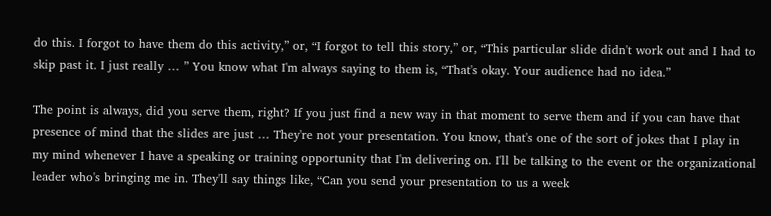do this. I forgot to have them do this activity,” or, “I forgot to tell this story,” or, “This particular slide didn't work out and I had to skip past it. I just really … ” You know what I'm always saying to them is, “That's okay. Your audience had no idea.”

The point is always, did you serve them, right? If you just find a new way in that moment to serve them and if you can have that presence of mind that the slides are just … They're not your presentation. You know, that's one of the sort of jokes that I play in my mind whenever I have a speaking or training opportunity that I'm delivering on. I'll be talking to the event or the organizational leader who's bringing me in. They'll say things like, “Can you send your presentation to us a week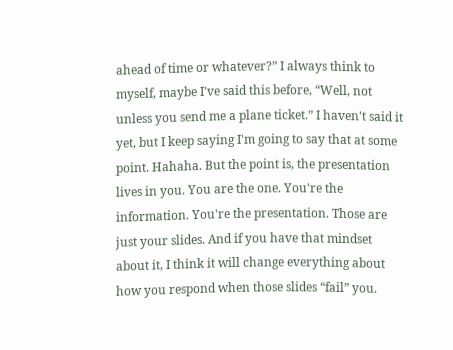ahead of time or whatever?” I always think to myself, maybe I've said this before, “Well, not unless you send me a plane ticket.” I haven't said it yet, but I keep saying I'm going to say that at some point. Hahaha. But the point is, the presentation lives in you. You are the one. You're the information. You're the presentation. Those are just your slides. And if you have that mindset about it, I think it will change everything about how you respond when those slides “fail” you.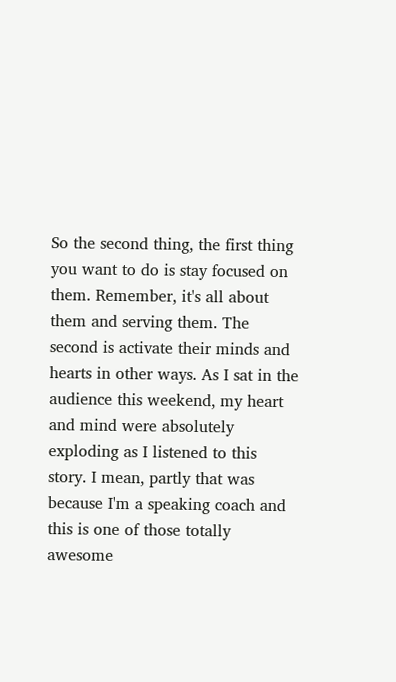So the second thing, the first thing you want to do is stay focused on them. Remember, it's all about them and serving them. The second is activate their minds and hearts in other ways. As I sat in the audience this weekend, my heart and mind were absolutely exploding as I listened to this story. I mean, partly that was because I'm a speaking coach and this is one of those totally awesome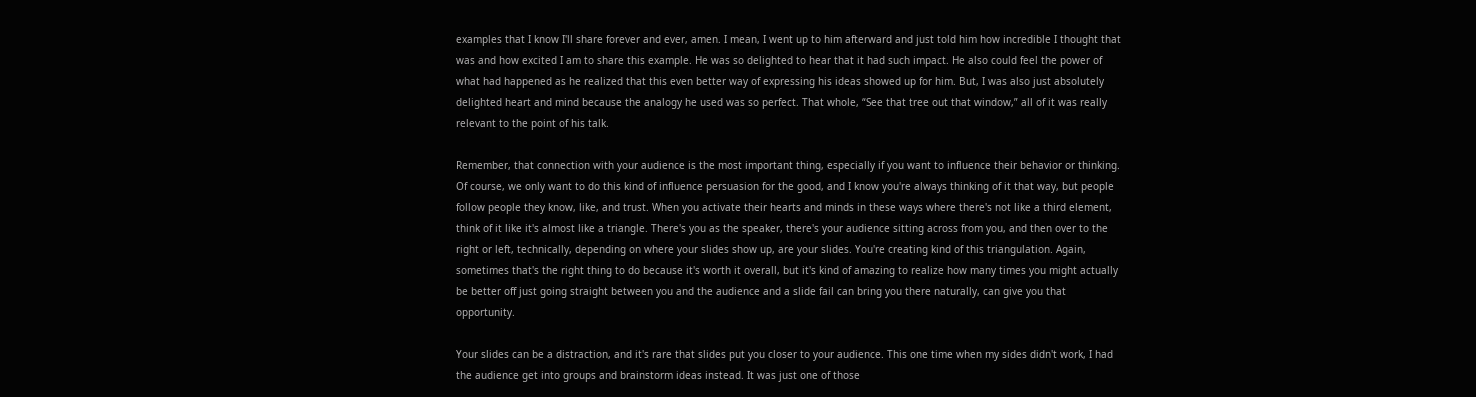examples that I know I'll share forever and ever, amen. I mean, I went up to him afterward and just told him how incredible I thought that was and how excited I am to share this example. He was so delighted to hear that it had such impact. He also could feel the power of what had happened as he realized that this even better way of expressing his ideas showed up for him. But, I was also just absolutely delighted heart and mind because the analogy he used was so perfect. That whole, “See that tree out that window,” all of it was really relevant to the point of his talk.

Remember, that connection with your audience is the most important thing, especially if you want to influence their behavior or thinking. Of course, we only want to do this kind of influence persuasion for the good, and I know you're always thinking of it that way, but people follow people they know, like, and trust. When you activate their hearts and minds in these ways where there's not like a third element, think of it like it's almost like a triangle. There's you as the speaker, there's your audience sitting across from you, and then over to the right or left, technically, depending on where your slides show up, are your slides. You're creating kind of this triangulation. Again, sometimes that's the right thing to do because it's worth it overall, but it's kind of amazing to realize how many times you might actually be better off just going straight between you and the audience and a slide fail can bring you there naturally, can give you that opportunity.

Your slides can be a distraction, and it's rare that slides put you closer to your audience. This one time when my sides didn't work, I had the audience get into groups and brainstorm ideas instead. It was just one of those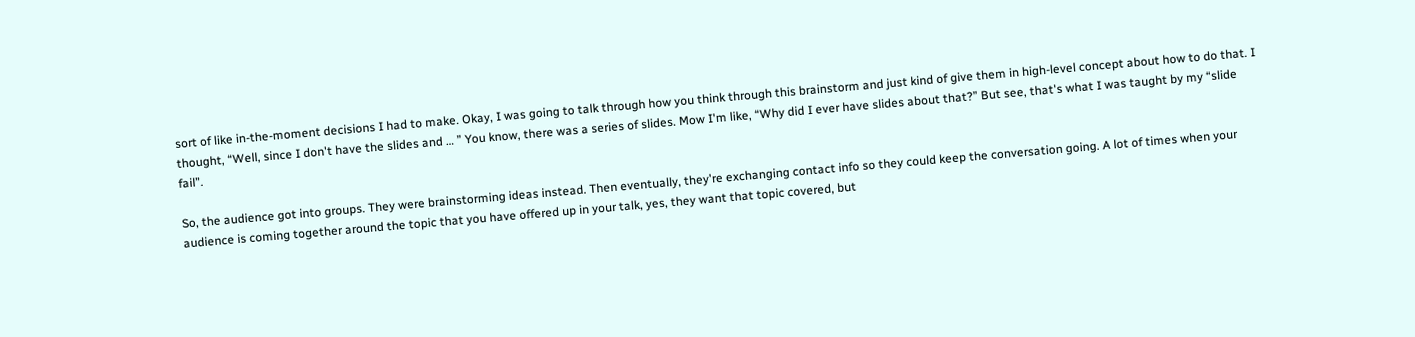sort of like in-the-moment decisions I had to make. Okay, I was going to talk through how you think through this brainstorm and just kind of give them in high-level concept about how to do that. I thought, “Well, since I don't have the slides and … ” You know, there was a series of slides. Mow I'm like, “Why did I ever have slides about that?” But see, that's what I was taught by my “slide fail”.

So, the audience got into groups. They were brainstorming ideas instead. Then eventually, they're exchanging contact info so they could keep the conversation going. A lot of times when your audience is coming together around the topic that you have offered up in your talk, yes, they want that topic covered, but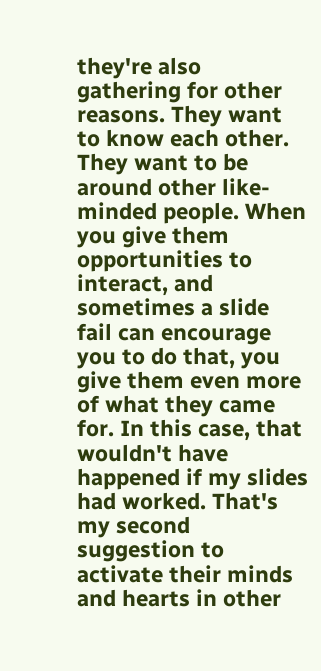they're also gathering for other reasons. They want to know each other. They want to be around other like-minded people. When you give them opportunities to interact, and sometimes a slide fail can encourage you to do that, you give them even more of what they came for. In this case, that wouldn't have happened if my slides had worked. That's my second suggestion to activate their minds and hearts in other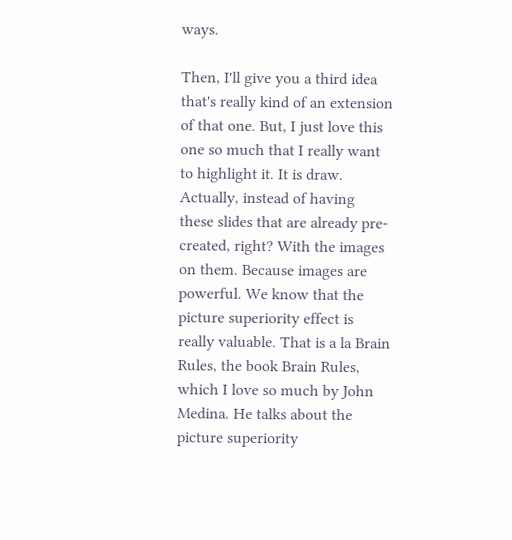ways.

Then, I'll give you a third idea that's really kind of an extension of that one. But, I just love this one so much that I really want to highlight it. It is draw. Actually, instead of having these slides that are already pre-created, right? With the images on them. Because images are powerful. We know that the picture superiority effect is really valuable. That is a la Brain Rules, the book Brain Rules, which I love so much by John Medina. He talks about the picture superiority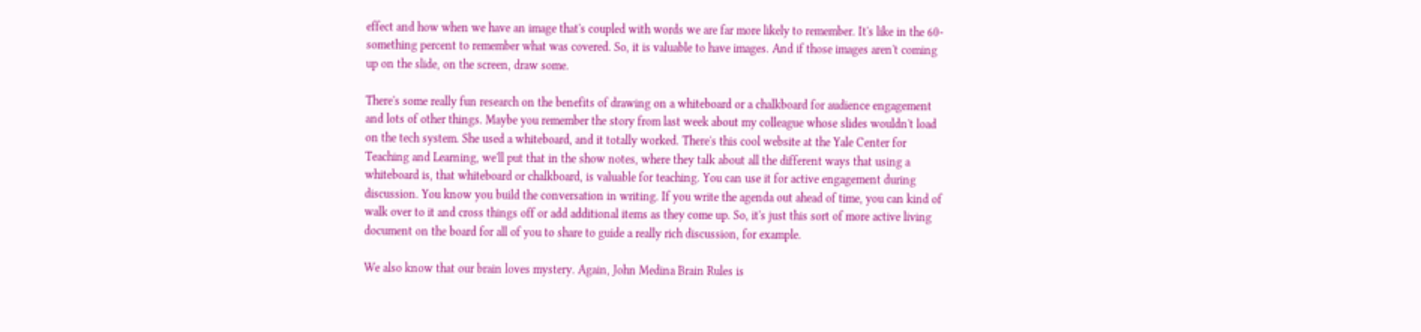effect and how when we have an image that's coupled with words we are far more likely to remember. It's like in the 60-something percent to remember what was covered. So, it is valuable to have images. And if those images aren't coming up on the slide, on the screen, draw some.

There's some really fun research on the benefits of drawing on a whiteboard or a chalkboard for audience engagement and lots of other things. Maybe you remember the story from last week about my colleague whose slides wouldn't load on the tech system. She used a whiteboard, and it totally worked. There's this cool website at the Yale Center for Teaching and Learning, we'll put that in the show notes, where they talk about all the different ways that using a whiteboard is, that whiteboard or chalkboard, is valuable for teaching. You can use it for active engagement during discussion. You know you build the conversation in writing. If you write the agenda out ahead of time, you can kind of walk over to it and cross things off or add additional items as they come up. So, it's just this sort of more active living document on the board for all of you to share to guide a really rich discussion, for example.

We also know that our brain loves mystery. Again, John Medina Brain Rules is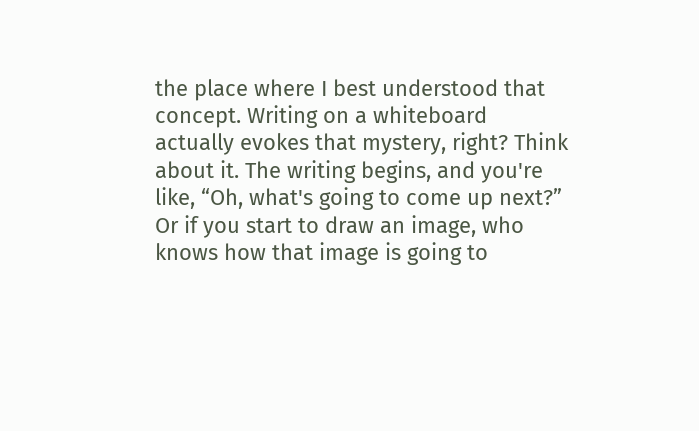the place where I best understood that concept. Writing on a whiteboard actually evokes that mystery, right? Think about it. The writing begins, and you're like, “Oh, what's going to come up next?” Or if you start to draw an image, who knows how that image is going to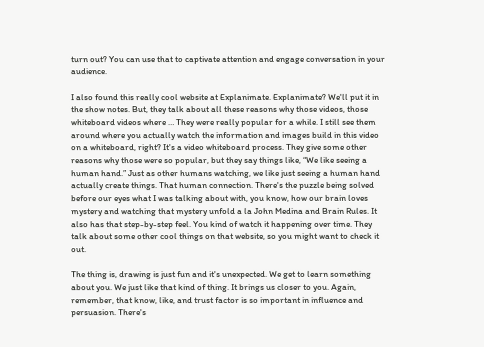turn out? You can use that to captivate attention and engage conversation in your audience.

I also found this really cool website at Explanimate. Explanimate? We'll put it in the show notes. But, they talk about all these reasons why those videos, those whiteboard videos where … They were really popular for a while. I still see them around where you actually watch the information and images build in this video on a whiteboard, right? It's a video whiteboard process. They give some other reasons why those were so popular, but they say things like, “We like seeing a human hand.” Just as other humans watching, we like just seeing a human hand actually create things. That human connection. There's the puzzle being solved before our eyes what I was talking about with, you know, how our brain loves mystery and watching that mystery unfold a la John Medina and Brain Rules. It also has that step-by-step feel. You kind of watch it happening over time. They talk about some other cool things on that website, so you might want to check it out.

The thing is, drawing is just fun and it's unexpected. We get to learn something about you. We just like that kind of thing. It brings us closer to you. Again, remember, that know, like, and trust factor is so important in influence and persuasion. There's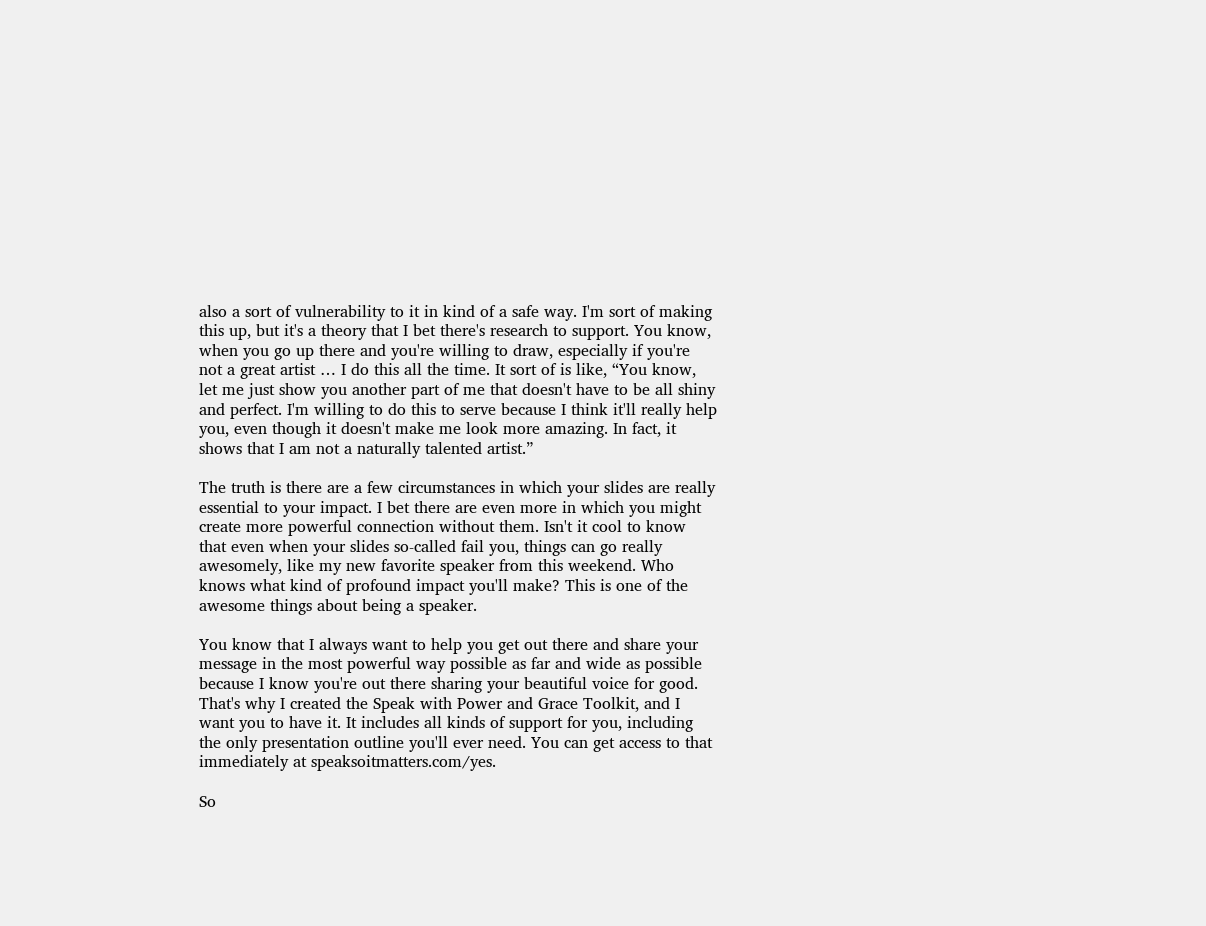also a sort of vulnerability to it in kind of a safe way. I'm sort of making this up, but it's a theory that I bet there's research to support. You know, when you go up there and you're willing to draw, especially if you're not a great artist … I do this all the time. It sort of is like, “You know, let me just show you another part of me that doesn't have to be all shiny and perfect. I'm willing to do this to serve because I think it'll really help you, even though it doesn't make me look more amazing. In fact, it shows that I am not a naturally talented artist.”

The truth is there are a few circumstances in which your slides are really essential to your impact. I bet there are even more in which you might create more powerful connection without them. Isn't it cool to know that even when your slides so-called fail you, things can go really awesomely, like my new favorite speaker from this weekend. Who knows what kind of profound impact you'll make? This is one of the awesome things about being a speaker.

You know that I always want to help you get out there and share your message in the most powerful way possible as far and wide as possible because I know you're out there sharing your beautiful voice for good. That's why I created the Speak with Power and Grace Toolkit, and I want you to have it. It includes all kinds of support for you, including the only presentation outline you'll ever need. You can get access to that immediately at speaksoitmatters.com/yes.

So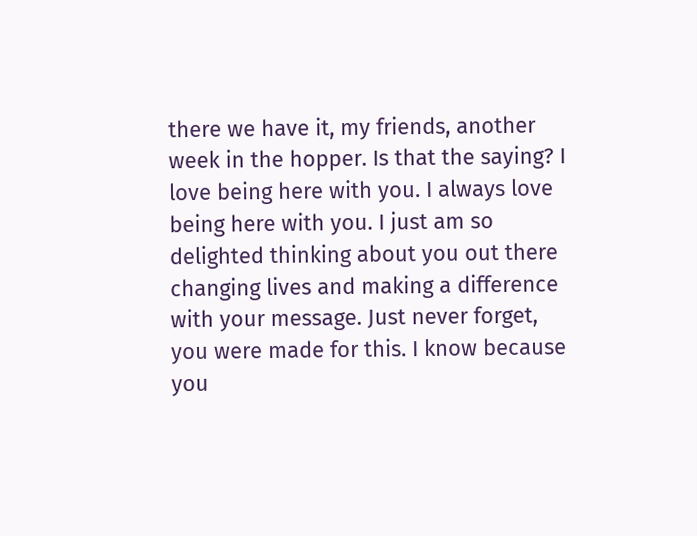there we have it, my friends, another week in the hopper. Is that the saying? I love being here with you. I always love being here with you. I just am so delighted thinking about you out there changing lives and making a difference with your message. Just never forget, you were made for this. I know because you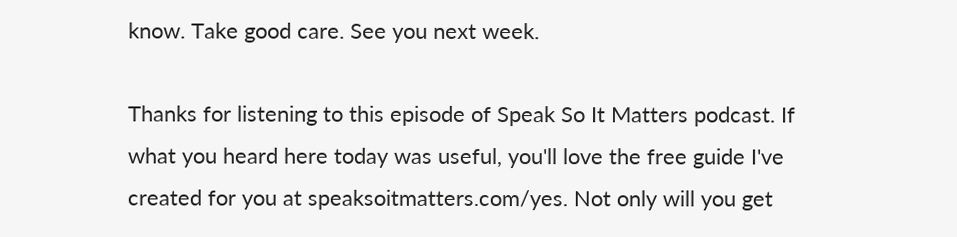know. Take good care. See you next week.

Thanks for listening to this episode of Speak So It Matters podcast. If what you heard here today was useful, you'll love the free guide I've created for you at speaksoitmatters.com/yes. Not only will you get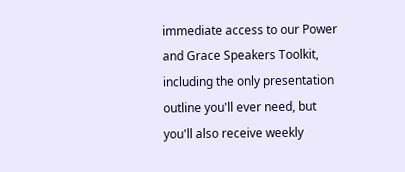immediate access to our Power and Grace Speakers Toolkit, including the only presentation outline you'll ever need, but you'll also receive weekly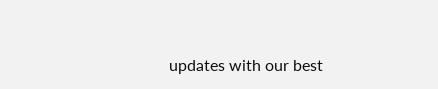updates with our best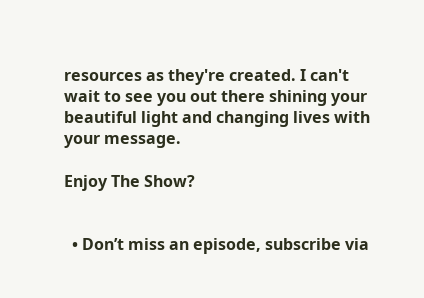resources as they're created. I can't wait to see you out there shining your beautiful light and changing lives with your message.

Enjoy The Show?


  • Don’t miss an episode, subscribe via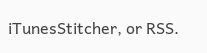iTunesStitcher, or RSS.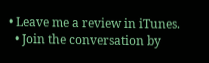• Leave me a review in iTunes.
  • Join the conversation by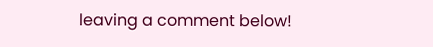leaving a comment below!